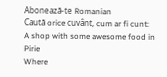Abonează-te Romanian
Caută orice cuvânt, cum ar fi cunt:
A shop with some awesome food in Pirie
Where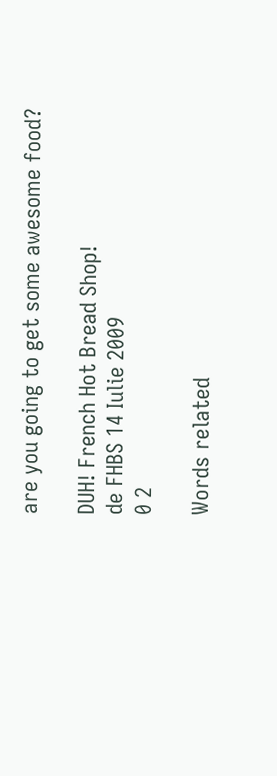are you going to get some awesome food?

DUH! French Hot Bread Shop!
de FHBS 14 Iulie 2009
0 2

Words related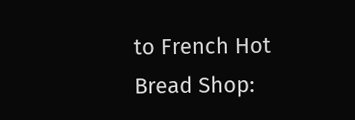to French Hot Bread Shop: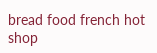bread food french hot shop